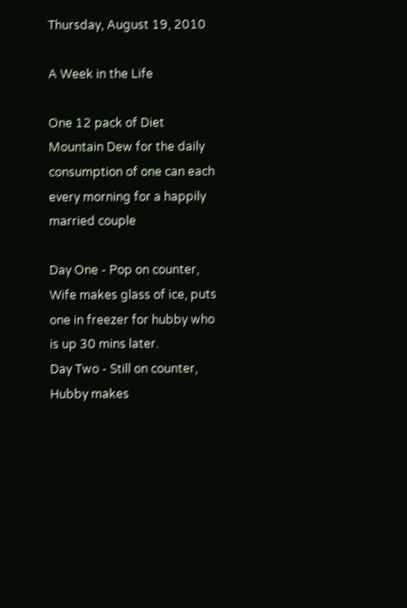Thursday, August 19, 2010

A Week in the Life

One 12 pack of Diet Mountain Dew for the daily consumption of one can each every morning for a happily married couple

Day One - Pop on counter, Wife makes glass of ice, puts one in freezer for hubby who is up 30 mins later.
Day Two - Still on counter, Hubby makes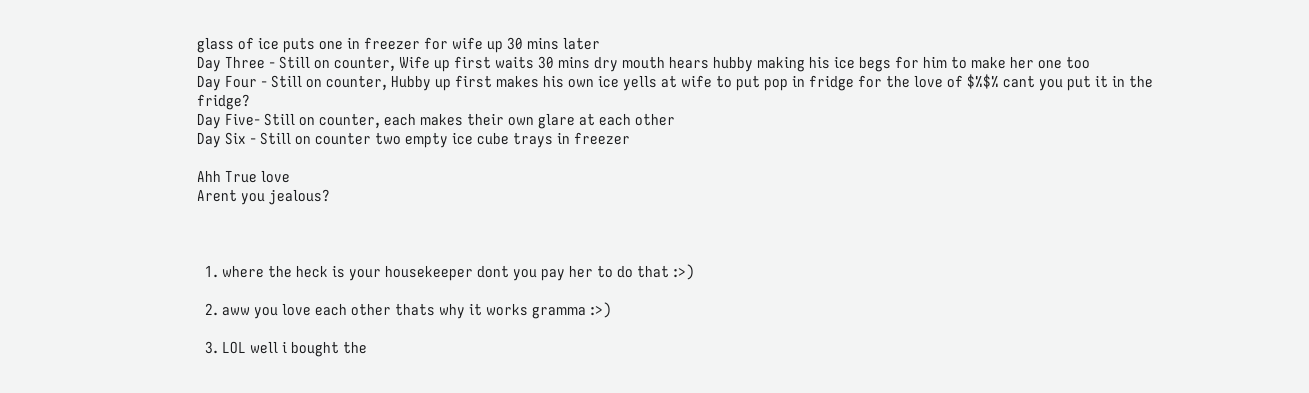glass of ice puts one in freezer for wife up 30 mins later
Day Three - Still on counter, Wife up first waits 30 mins dry mouth hears hubby making his ice begs for him to make her one too
Day Four - Still on counter, Hubby up first makes his own ice yells at wife to put pop in fridge for the love of $%$% cant you put it in the fridge?
Day Five- Still on counter, each makes their own glare at each other
Day Six - Still on counter two empty ice cube trays in freezer

Ahh True love
Arent you jealous?



  1. where the heck is your housekeeper dont you pay her to do that :>)

  2. aww you love each other thats why it works gramma :>)

  3. LOL well i bought the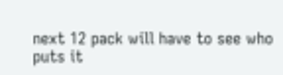next 12 pack will have to see who puts it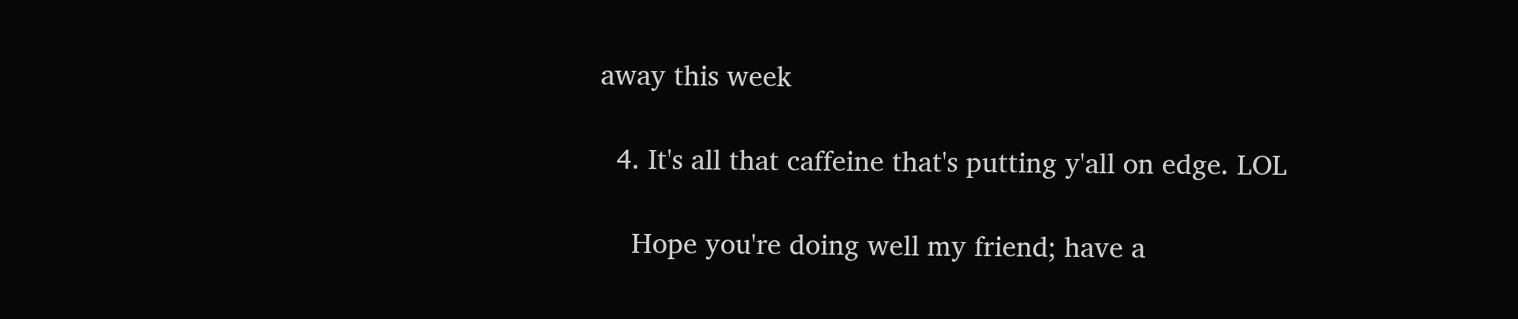away this week

  4. It's all that caffeine that's putting y'all on edge. LOL

    Hope you're doing well my friend; have a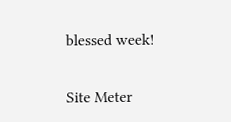blessed week!


Site Meter